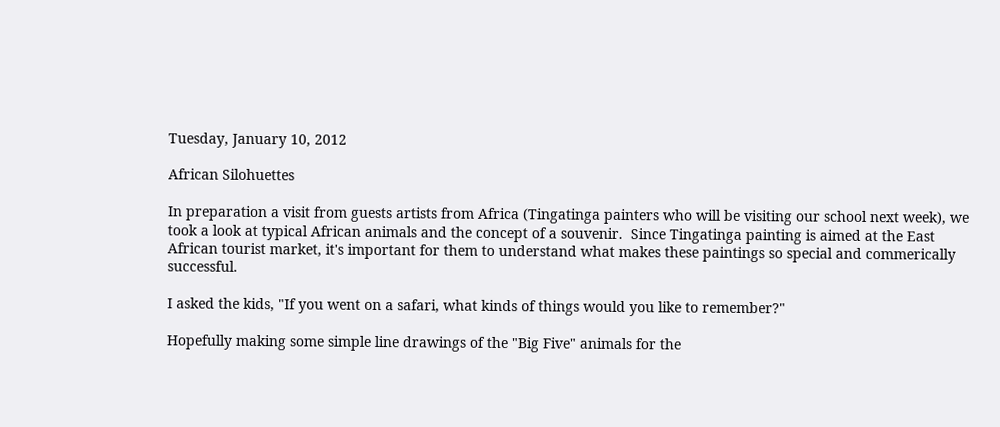Tuesday, January 10, 2012

African Silohuettes

In preparation a visit from guests artists from Africa (Tingatinga painters who will be visiting our school next week), we took a look at typical African animals and the concept of a souvenir.  Since Tingatinga painting is aimed at the East African tourist market, it's important for them to understand what makes these paintings so special and commerically successful.

I asked the kids, "If you went on a safari, what kinds of things would you like to remember?"

Hopefully making some simple line drawings of the "Big Five" animals for the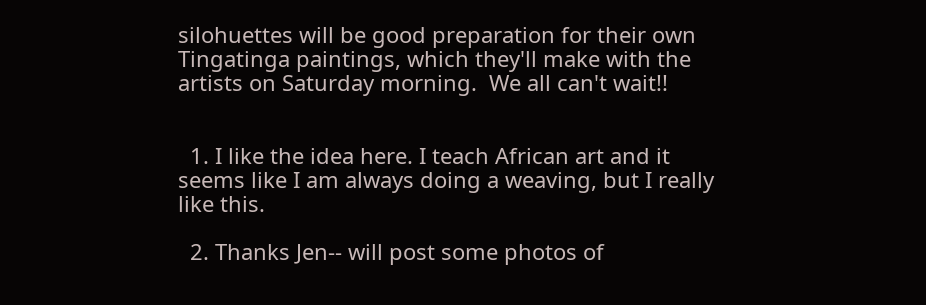silohuettes will be good preparation for their own Tingatinga paintings, which they'll make with the artists on Saturday morning.  We all can't wait!!


  1. I like the idea here. I teach African art and it seems like I am always doing a weaving, but I really like this.

  2. Thanks Jen-- will post some photos of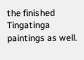the finished Tingatinga paintings as well.